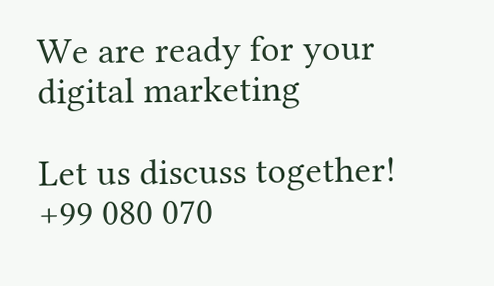We are ready for your digital marketing

Let us discuss together! +99 080 070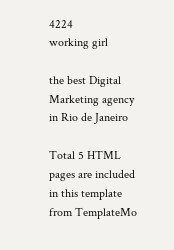4224
working girl

the best Digital Marketing agency in Rio de Janeiro

Total 5 HTML pages are included in this template from TemplateMo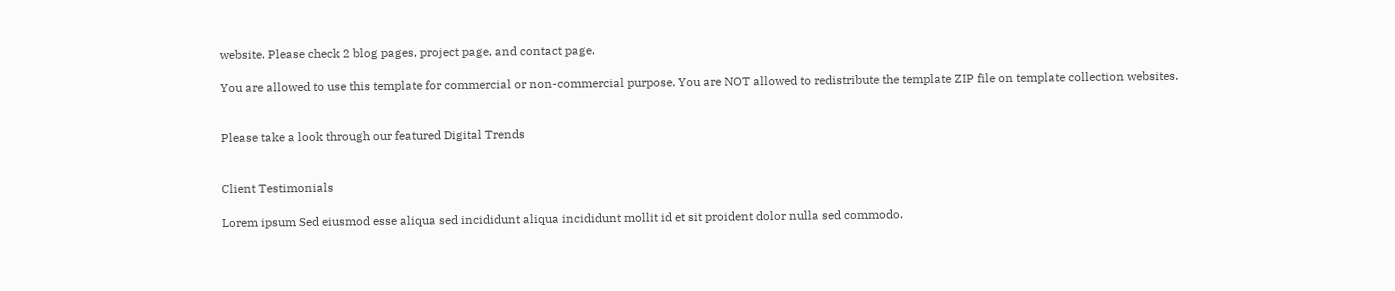website. Please check 2 blog pages, project page, and contact page.

You are allowed to use this template for commercial or non-commercial purpose. You are NOT allowed to redistribute the template ZIP file on template collection websites.


Please take a look through our featured Digital Trends


Client Testimonials

Lorem ipsum Sed eiusmod esse aliqua sed incididunt aliqua incididunt mollit id et sit proident dolor nulla sed commodo.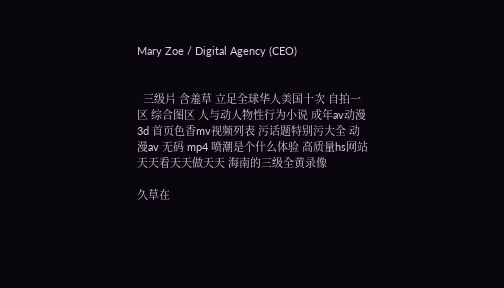Mary Zoe / Digital Agency (CEO)


  三级片 含羞草 立足全球华人美国十次 自拍一区 综合图区 人与动人物性行为小说 成年av动漫3d 首页色香mv视频列表 污话题特别污大全 动漫av 无码 mp4 喷潮是个什么体验 高质量hs网站 天天看天天做天天 海南的三级全黄录像

久草在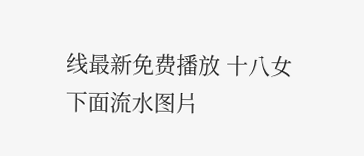线最新免费播放 十八女下面流水图片